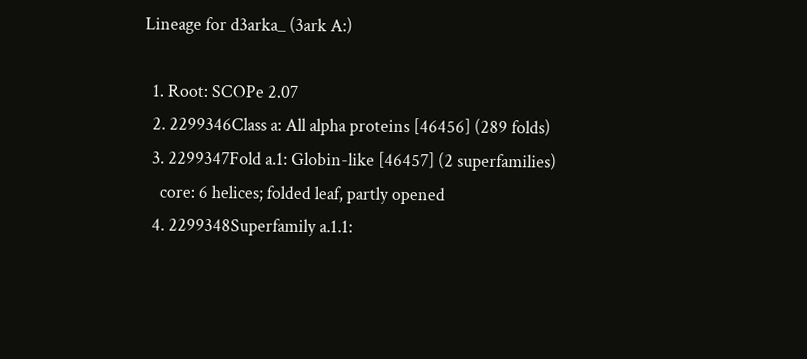Lineage for d3arka_ (3ark A:)

  1. Root: SCOPe 2.07
  2. 2299346Class a: All alpha proteins [46456] (289 folds)
  3. 2299347Fold a.1: Globin-like [46457] (2 superfamilies)
    core: 6 helices; folded leaf, partly opened
  4. 2299348Superfamily a.1.1: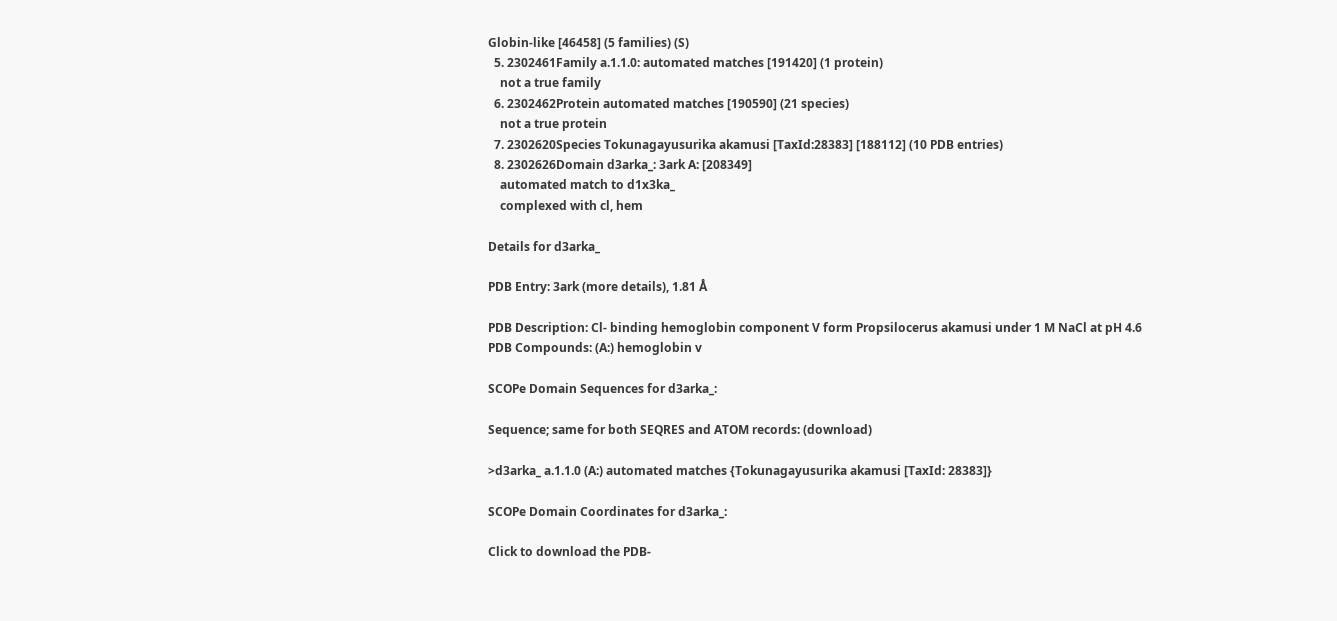Globin-like [46458] (5 families) (S)
  5. 2302461Family a.1.1.0: automated matches [191420] (1 protein)
    not a true family
  6. 2302462Protein automated matches [190590] (21 species)
    not a true protein
  7. 2302620Species Tokunagayusurika akamusi [TaxId:28383] [188112] (10 PDB entries)
  8. 2302626Domain d3arka_: 3ark A: [208349]
    automated match to d1x3ka_
    complexed with cl, hem

Details for d3arka_

PDB Entry: 3ark (more details), 1.81 Å

PDB Description: Cl- binding hemoglobin component V form Propsilocerus akamusi under 1 M NaCl at pH 4.6
PDB Compounds: (A:) hemoglobin v

SCOPe Domain Sequences for d3arka_:

Sequence; same for both SEQRES and ATOM records: (download)

>d3arka_ a.1.1.0 (A:) automated matches {Tokunagayusurika akamusi [TaxId: 28383]}

SCOPe Domain Coordinates for d3arka_:

Click to download the PDB-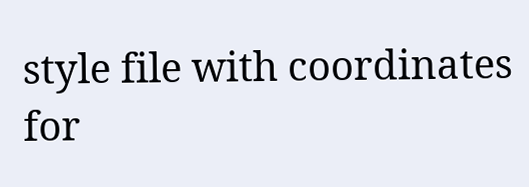style file with coordinates for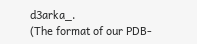d3arka_.
(The format of our PDB-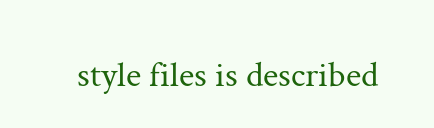style files is described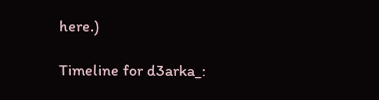here.)

Timeline for d3arka_: